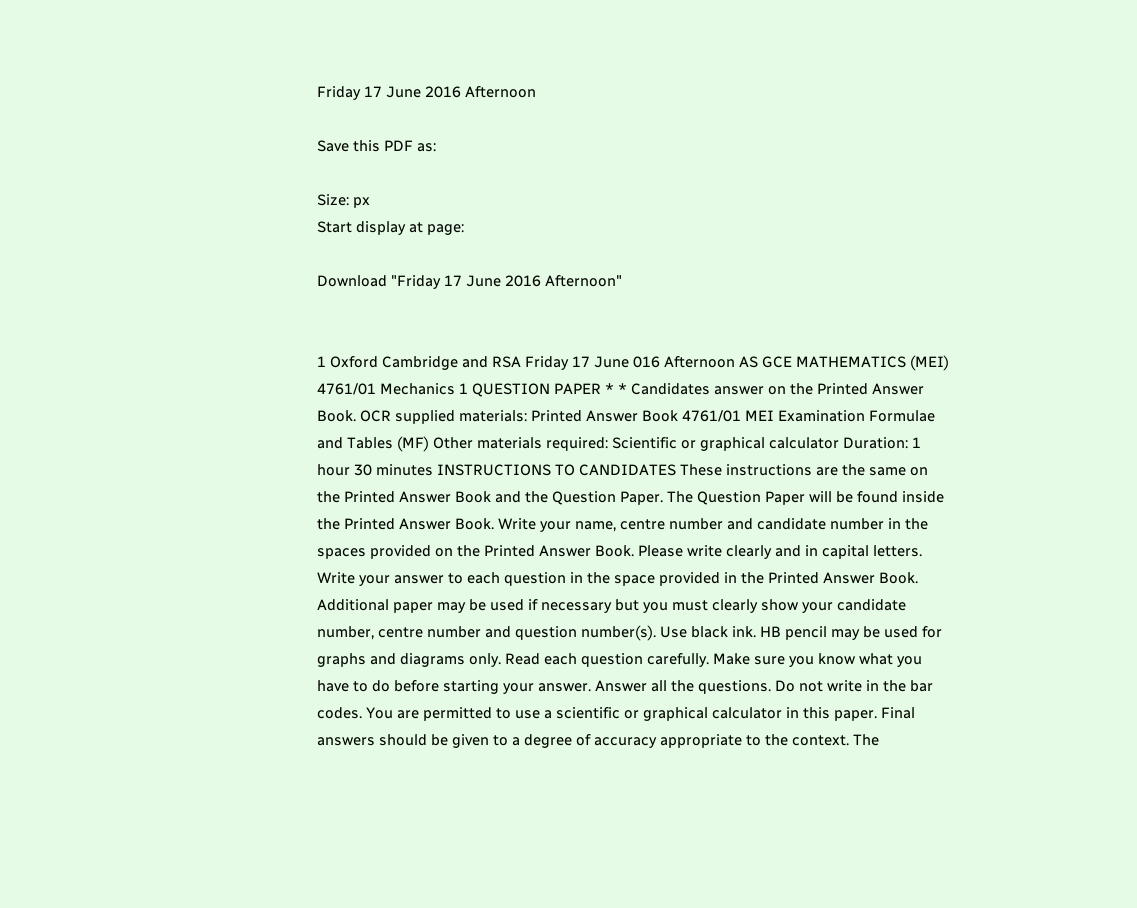Friday 17 June 2016 Afternoon

Save this PDF as:

Size: px
Start display at page:

Download "Friday 17 June 2016 Afternoon"


1 Oxford Cambridge and RSA Friday 17 June 016 Afternoon AS GCE MATHEMATICS (MEI) 4761/01 Mechanics 1 QUESTION PAPER * * Candidates answer on the Printed Answer Book. OCR supplied materials: Printed Answer Book 4761/01 MEI Examination Formulae and Tables (MF) Other materials required: Scientific or graphical calculator Duration: 1 hour 30 minutes INSTRUCTIONS TO CANDIDATES These instructions are the same on the Printed Answer Book and the Question Paper. The Question Paper will be found inside the Printed Answer Book. Write your name, centre number and candidate number in the spaces provided on the Printed Answer Book. Please write clearly and in capital letters. Write your answer to each question in the space provided in the Printed Answer Book. Additional paper may be used if necessary but you must clearly show your candidate number, centre number and question number(s). Use black ink. HB pencil may be used for graphs and diagrams only. Read each question carefully. Make sure you know what you have to do before starting your answer. Answer all the questions. Do not write in the bar codes. You are permitted to use a scientific or graphical calculator in this paper. Final answers should be given to a degree of accuracy appropriate to the context. The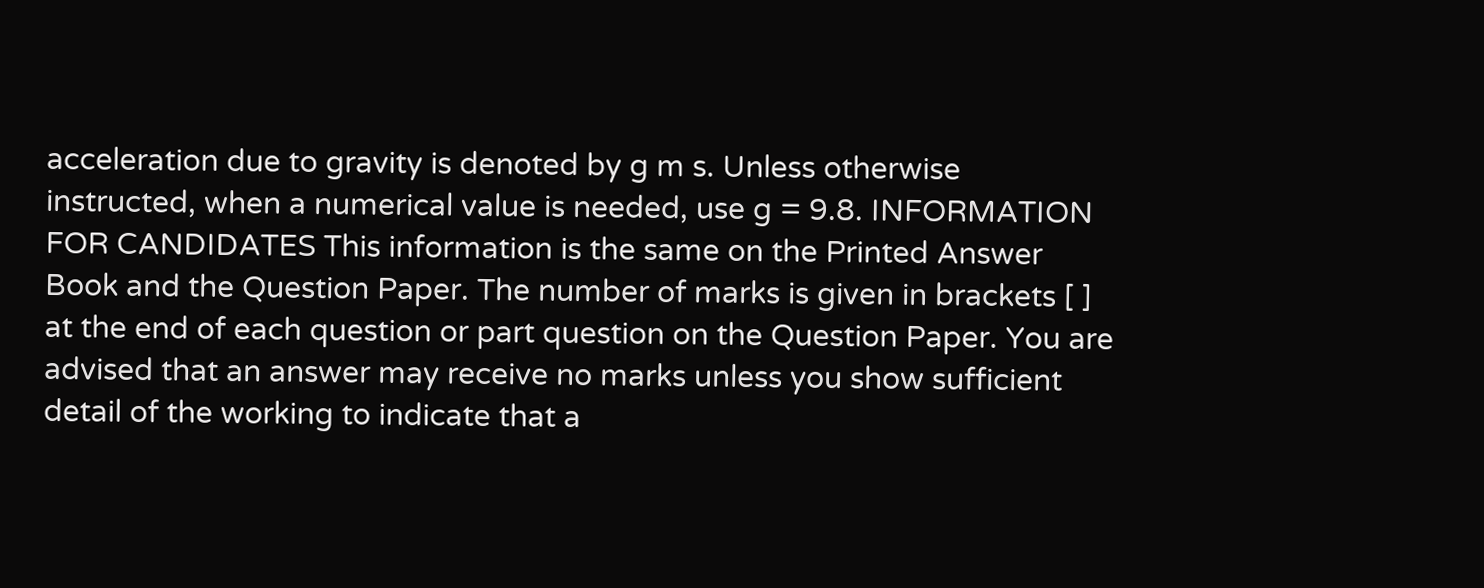acceleration due to gravity is denoted by g m s. Unless otherwise instructed, when a numerical value is needed, use g = 9.8. INFORMATION FOR CANDIDATES This information is the same on the Printed Answer Book and the Question Paper. The number of marks is given in brackets [ ] at the end of each question or part question on the Question Paper. You are advised that an answer may receive no marks unless you show sufficient detail of the working to indicate that a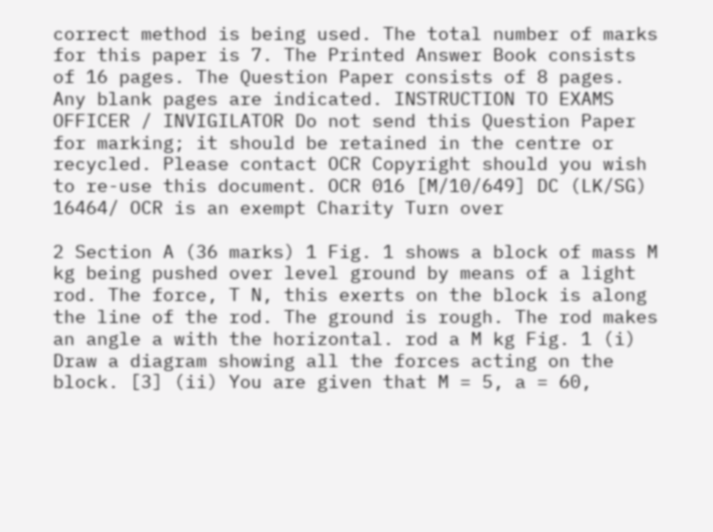correct method is being used. The total number of marks for this paper is 7. The Printed Answer Book consists of 16 pages. The Question Paper consists of 8 pages. Any blank pages are indicated. INSTRUCTION TO EXAMS OFFICER / INVIGILATOR Do not send this Question Paper for marking; it should be retained in the centre or recycled. Please contact OCR Copyright should you wish to re-use this document. OCR 016 [M/10/649] DC (LK/SG) 16464/ OCR is an exempt Charity Turn over

2 Section A (36 marks) 1 Fig. 1 shows a block of mass M kg being pushed over level ground by means of a light rod. The force, T N, this exerts on the block is along the line of the rod. The ground is rough. The rod makes an angle a with the horizontal. rod a M kg Fig. 1 (i) Draw a diagram showing all the forces acting on the block. [3] (ii) You are given that M = 5, a = 60,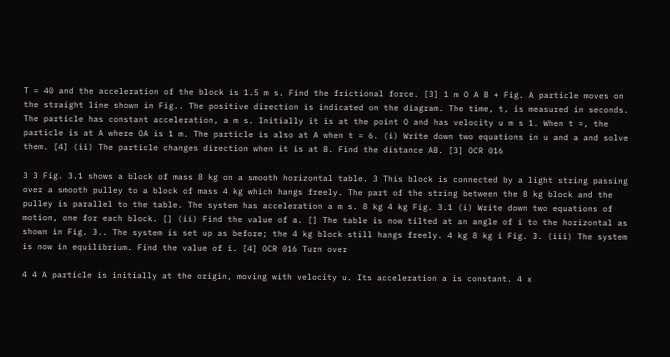T = 40 and the acceleration of the block is 1.5 m s. Find the frictional force. [3] 1 m O A B + Fig. A particle moves on the straight line shown in Fig.. The positive direction is indicated on the diagram. The time, t, is measured in seconds. The particle has constant acceleration, a m s. Initially it is at the point O and has velocity u m s 1. When t =, the particle is at A where OA is 1 m. The particle is also at A when t = 6. (i) Write down two equations in u and a and solve them. [4] (ii) The particle changes direction when it is at B. Find the distance AB. [3] OCR 016

3 3 Fig. 3.1 shows a block of mass 8 kg on a smooth horizontal table. 3 This block is connected by a light string passing over a smooth pulley to a block of mass 4 kg which hangs freely. The part of the string between the 8 kg block and the pulley is parallel to the table. The system has acceleration a m s. 8 kg 4 kg Fig. 3.1 (i) Write down two equations of motion, one for each block. [] (ii) Find the value of a. [] The table is now tilted at an angle of i to the horizontal as shown in Fig. 3.. The system is set up as before; the 4 kg block still hangs freely. 4 kg 8 kg i Fig. 3. (iii) The system is now in equilibrium. Find the value of i. [4] OCR 016 Turn over

4 4 A particle is initially at the origin, moving with velocity u. Its acceleration a is constant. 4 x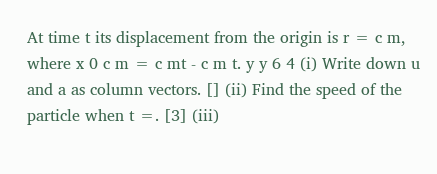At time t its displacement from the origin is r = c m, where x 0 c m = c mt - c m t. y y 6 4 (i) Write down u and a as column vectors. [] (ii) Find the speed of the particle when t =. [3] (iii)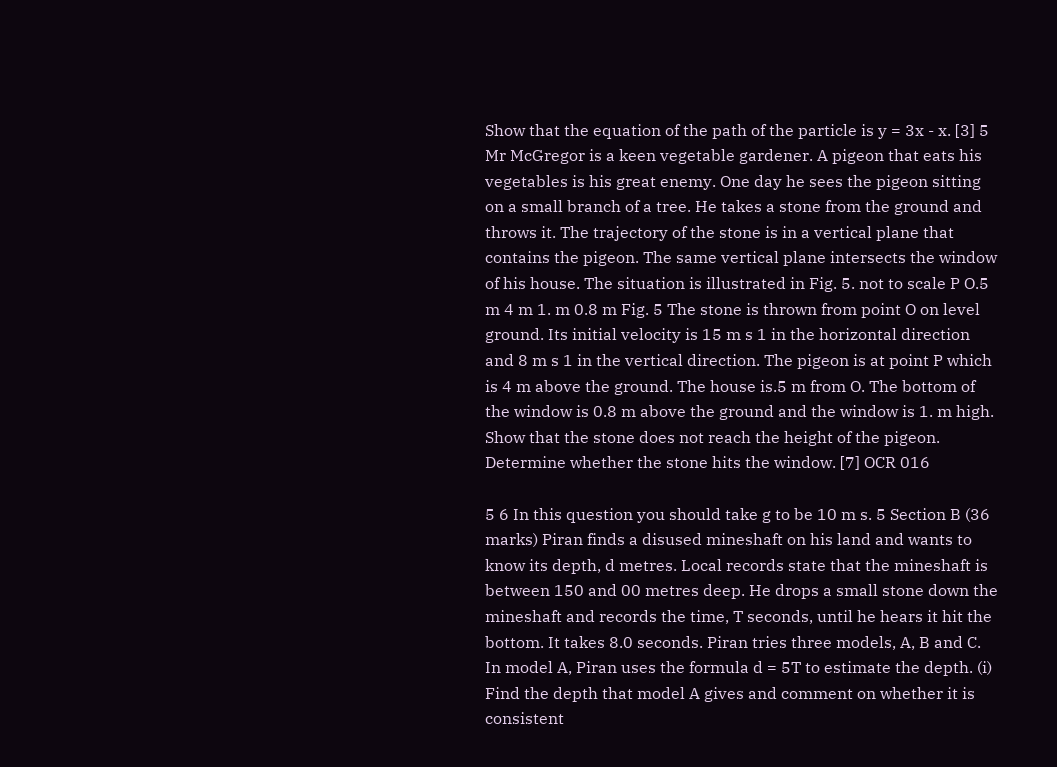Show that the equation of the path of the particle is y = 3x - x. [3] 5 Mr McGregor is a keen vegetable gardener. A pigeon that eats his vegetables is his great enemy. One day he sees the pigeon sitting on a small branch of a tree. He takes a stone from the ground and throws it. The trajectory of the stone is in a vertical plane that contains the pigeon. The same vertical plane intersects the window of his house. The situation is illustrated in Fig. 5. not to scale P O.5 m 4 m 1. m 0.8 m Fig. 5 The stone is thrown from point O on level ground. Its initial velocity is 15 m s 1 in the horizontal direction and 8 m s 1 in the vertical direction. The pigeon is at point P which is 4 m above the ground. The house is.5 m from O. The bottom of the window is 0.8 m above the ground and the window is 1. m high. Show that the stone does not reach the height of the pigeon. Determine whether the stone hits the window. [7] OCR 016

5 6 In this question you should take g to be 10 m s. 5 Section B (36 marks) Piran finds a disused mineshaft on his land and wants to know its depth, d metres. Local records state that the mineshaft is between 150 and 00 metres deep. He drops a small stone down the mineshaft and records the time, T seconds, until he hears it hit the bottom. It takes 8.0 seconds. Piran tries three models, A, B and C. In model A, Piran uses the formula d = 5T to estimate the depth. (i) Find the depth that model A gives and comment on whether it is consistent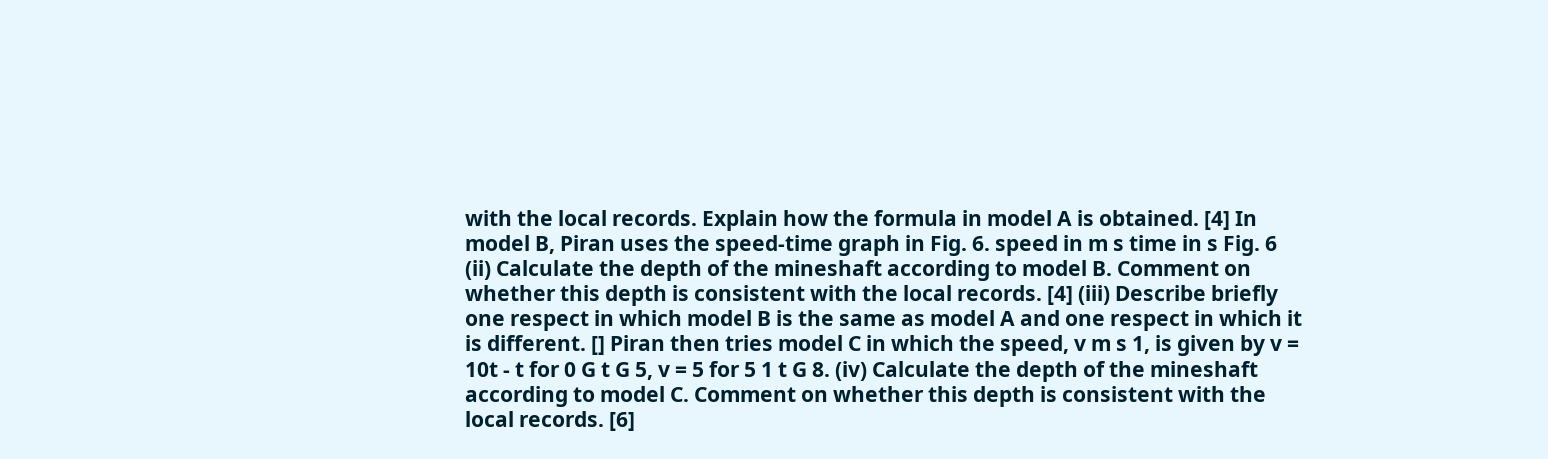with the local records. Explain how the formula in model A is obtained. [4] In model B, Piran uses the speed-time graph in Fig. 6. speed in m s time in s Fig. 6 (ii) Calculate the depth of the mineshaft according to model B. Comment on whether this depth is consistent with the local records. [4] (iii) Describe briefly one respect in which model B is the same as model A and one respect in which it is different. [] Piran then tries model C in which the speed, v m s 1, is given by v = 10t - t for 0 G t G 5, v = 5 for 5 1 t G 8. (iv) Calculate the depth of the mineshaft according to model C. Comment on whether this depth is consistent with the local records. [6]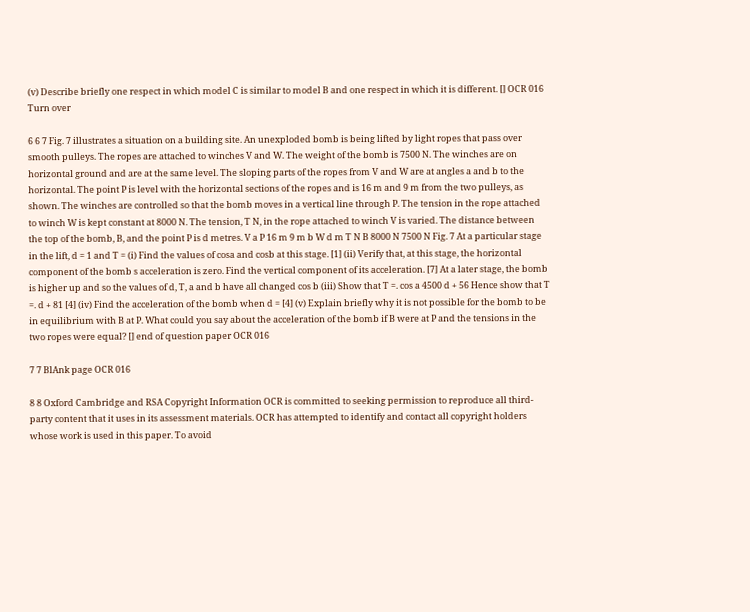(v) Describe briefly one respect in which model C is similar to model B and one respect in which it is different. [] OCR 016 Turn over

6 6 7 Fig. 7 illustrates a situation on a building site. An unexploded bomb is being lifted by light ropes that pass over smooth pulleys. The ropes are attached to winches V and W. The weight of the bomb is 7500 N. The winches are on horizontal ground and are at the same level. The sloping parts of the ropes from V and W are at angles a and b to the horizontal. The point P is level with the horizontal sections of the ropes and is 16 m and 9 m from the two pulleys, as shown. The winches are controlled so that the bomb moves in a vertical line through P. The tension in the rope attached to winch W is kept constant at 8000 N. The tension, T N, in the rope attached to winch V is varied. The distance between the top of the bomb, B, and the point P is d metres. V a P 16 m 9 m b W d m T N B 8000 N 7500 N Fig. 7 At a particular stage in the lift, d = 1 and T = (i) Find the values of cosa and cosb at this stage. [1] (ii) Verify that, at this stage, the horizontal component of the bomb s acceleration is zero. Find the vertical component of its acceleration. [7] At a later stage, the bomb is higher up and so the values of d, T, a and b have all changed cos b (iii) Show that T =. cos a 4500 d + 56 Hence show that T =. d + 81 [4] (iv) Find the acceleration of the bomb when d = [4] (v) Explain briefly why it is not possible for the bomb to be in equilibrium with B at P. What could you say about the acceleration of the bomb if B were at P and the tensions in the two ropes were equal? [] end of question paper OCR 016

7 7 BlAnk page OCR 016

8 8 Oxford Cambridge and RSA Copyright Information OCR is committed to seeking permission to reproduce all third-party content that it uses in its assessment materials. OCR has attempted to identify and contact all copyright holders whose work is used in this paper. To avoid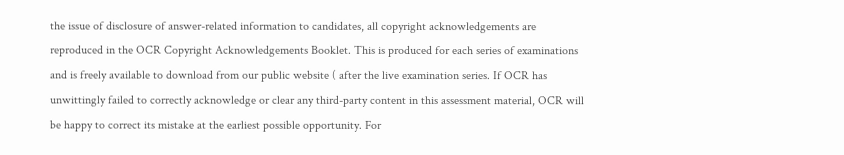the issue of disclosure of answer-related information to candidates, all copyright acknowledgements are reproduced in the OCR Copyright Acknowledgements Booklet. This is produced for each series of examinations and is freely available to download from our public website ( after the live examination series. If OCR has unwittingly failed to correctly acknowledge or clear any third-party content in this assessment material, OCR will be happy to correct its mistake at the earliest possible opportunity. For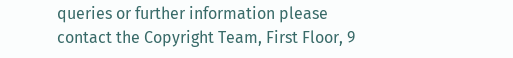queries or further information please contact the Copyright Team, First Floor, 9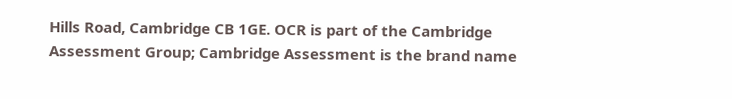Hills Road, Cambridge CB 1GE. OCR is part of the Cambridge Assessment Group; Cambridge Assessment is the brand name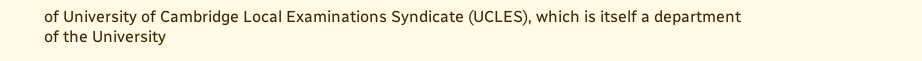of University of Cambridge Local Examinations Syndicate (UCLES), which is itself a department of the University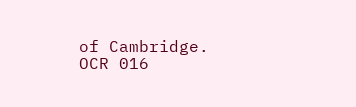of Cambridge. OCR 016